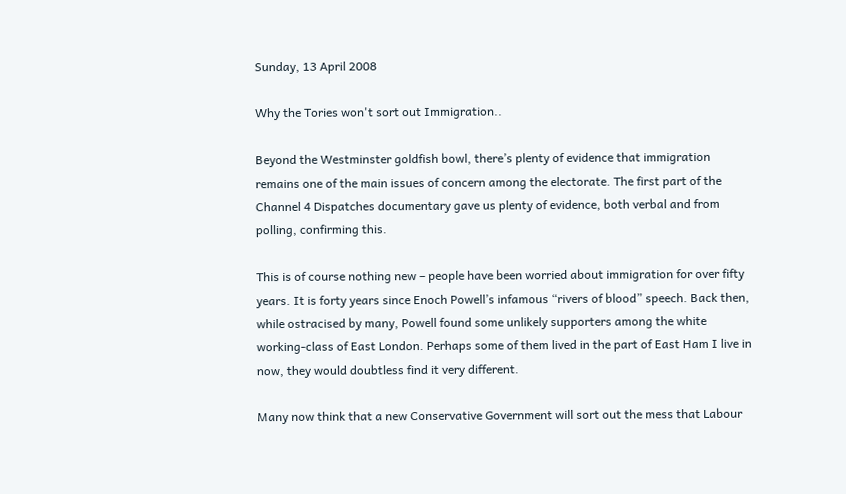Sunday, 13 April 2008

Why the Tories won't sort out Immigration..

Beyond the Westminster goldfish bowl, there’s plenty of evidence that immigration remains one of the main issues of concern among the electorate. The first part of the Channel 4 Dispatches documentary gave us plenty of evidence, both verbal and from polling, confirming this.

This is of course nothing new – people have been worried about immigration for over fifty years. It is forty years since Enoch Powell’s infamous “rivers of blood” speech. Back then, while ostracised by many, Powell found some unlikely supporters among the white working-class of East London. Perhaps some of them lived in the part of East Ham I live in now, they would doubtless find it very different.

Many now think that a new Conservative Government will sort out the mess that Labour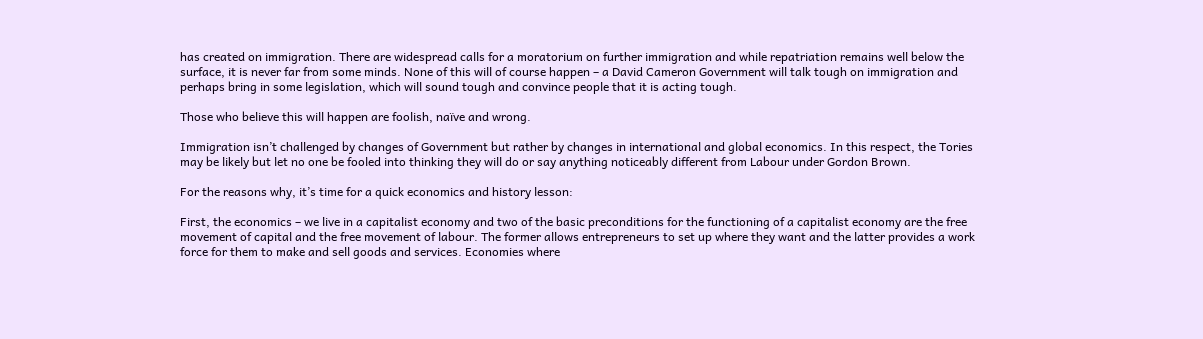has created on immigration. There are widespread calls for a moratorium on further immigration and while repatriation remains well below the surface, it is never far from some minds. None of this will of course happen – a David Cameron Government will talk tough on immigration and perhaps bring in some legislation, which will sound tough and convince people that it is acting tough.

Those who believe this will happen are foolish, naïve and wrong.

Immigration isn’t challenged by changes of Government but rather by changes in international and global economics. In this respect, the Tories may be likely but let no one be fooled into thinking they will do or say anything noticeably different from Labour under Gordon Brown.

For the reasons why, it’s time for a quick economics and history lesson:

First, the economics – we live in a capitalist economy and two of the basic preconditions for the functioning of a capitalist economy are the free movement of capital and the free movement of labour. The former allows entrepreneurs to set up where they want and the latter provides a work force for them to make and sell goods and services. Economies where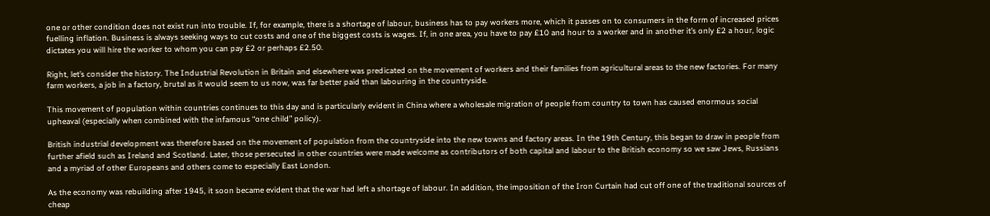one or other condition does not exist run into trouble. If, for example, there is a shortage of labour, business has to pay workers more, which it passes on to consumers in the form of increased prices fuelling inflation. Business is always seeking ways to cut costs and one of the biggest costs is wages. If, in one area, you have to pay £10 and hour to a worker and in another it’s only £2 a hour, logic dictates you will hire the worker to whom you can pay £2 or perhaps £2.50.

Right, let’s consider the history. The Industrial Revolution in Britain and elsewhere was predicated on the movement of workers and their families from agricultural areas to the new factories. For many farm workers, a job in a factory, brutal as it would seem to us now, was far better paid than labouring in the countryside.

This movement of population within countries continues to this day and is particularly evident in China where a wholesale migration of people from country to town has caused enormous social upheaval (especially when combined with the infamous “one child” policy).

British industrial development was therefore based on the movement of population from the countryside into the new towns and factory areas. In the 19th Century, this began to draw in people from further afield such as Ireland and Scotland. Later, those persecuted in other countries were made welcome as contributors of both capital and labour to the British economy so we saw Jews, Russians and a myriad of other Europeans and others come to especially East London.

As the economy was rebuilding after 1945, it soon became evident that the war had left a shortage of labour. In addition, the imposition of the Iron Curtain had cut off one of the traditional sources of cheap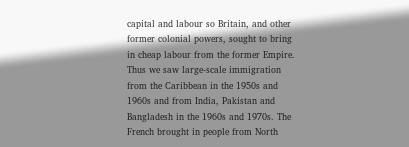capital and labour so Britain, and other former colonial powers, sought to bring in cheap labour from the former Empire. Thus we saw large-scale immigration from the Caribbean in the 1950s and 1960s and from India, Pakistan and Bangladesh in the 1960s and 1970s. The French brought in people from North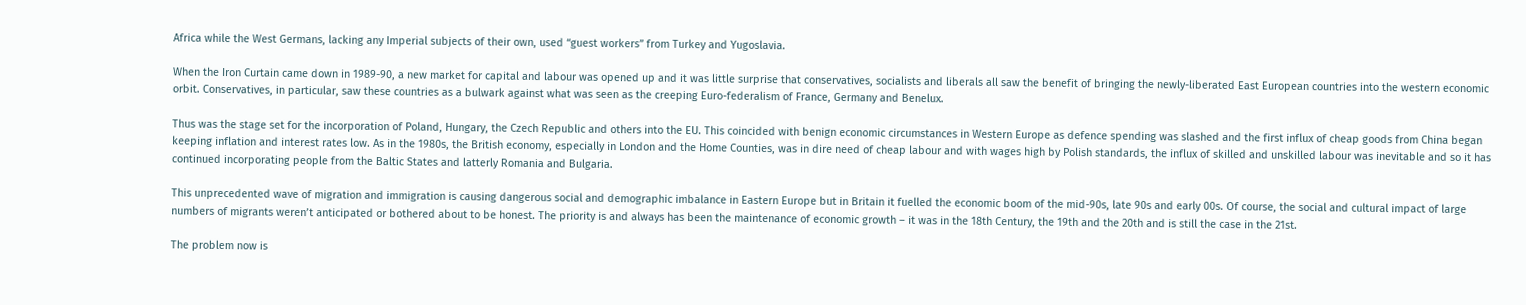Africa while the West Germans, lacking any Imperial subjects of their own, used “guest workers” from Turkey and Yugoslavia.

When the Iron Curtain came down in 1989-90, a new market for capital and labour was opened up and it was little surprise that conservatives, socialists and liberals all saw the benefit of bringing the newly-liberated East European countries into the western economic orbit. Conservatives, in particular, saw these countries as a bulwark against what was seen as the creeping Euro-federalism of France, Germany and Benelux.

Thus was the stage set for the incorporation of Poland, Hungary, the Czech Republic and others into the EU. This coincided with benign economic circumstances in Western Europe as defence spending was slashed and the first influx of cheap goods from China began keeping inflation and interest rates low. As in the 1980s, the British economy, especially in London and the Home Counties, was in dire need of cheap labour and with wages high by Polish standards, the influx of skilled and unskilled labour was inevitable and so it has continued incorporating people from the Baltic States and latterly Romania and Bulgaria.

This unprecedented wave of migration and immigration is causing dangerous social and demographic imbalance in Eastern Europe but in Britain it fuelled the economic boom of the mid-90s, late 90s and early 00s. Of course, the social and cultural impact of large numbers of migrants weren’t anticipated or bothered about to be honest. The priority is and always has been the maintenance of economic growth – it was in the 18th Century, the 19th and the 20th and is still the case in the 21st.

The problem now is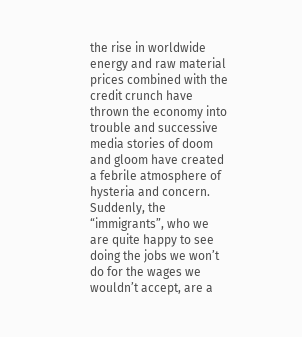the rise in worldwide energy and raw material prices combined with the credit crunch have thrown the economy into trouble and successive media stories of doom and gloom have created a febrile atmosphere of hysteria and concern. Suddenly, the “immigrants”, who we are quite happy to see doing the jobs we won’t do for the wages we wouldn’t accept, are a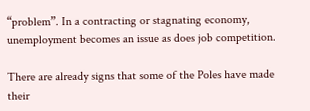“problem”. In a contracting or stagnating economy, unemployment becomes an issue as does job competition.

There are already signs that some of the Poles have made their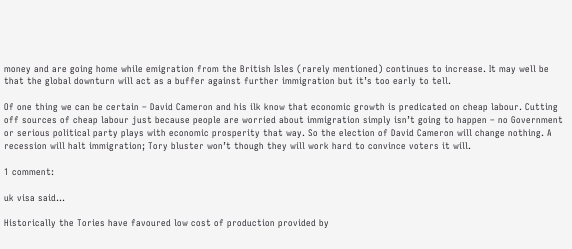money and are going home while emigration from the British Isles (rarely mentioned) continues to increase. It may well be that the global downturn will act as a buffer against further immigration but it’s too early to tell.

Of one thing we can be certain – David Cameron and his ilk know that economic growth is predicated on cheap labour. Cutting off sources of cheap labour just because people are worried about immigration simply isn’t going to happen – no Government or serious political party plays with economic prosperity that way. So the election of David Cameron will change nothing. A recession will halt immigration; Tory bluster won’t though they will work hard to convince voters it will.

1 comment:

uk visa said...

Historically the Tories have favoured low cost of production provided by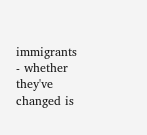immigrants - whether they've changed is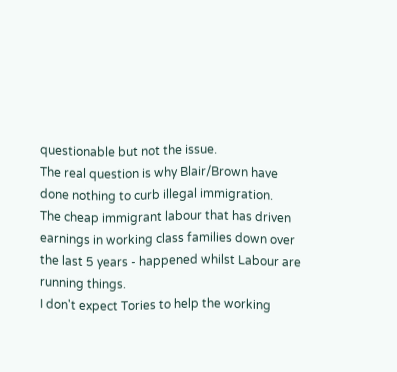questionable but not the issue.
The real question is why Blair/Brown have done nothing to curb illegal immigration.
The cheap immigrant labour that has driven earnings in working class families down over the last 5 years - happened whilst Labour are running things.
I don't expect Tories to help the working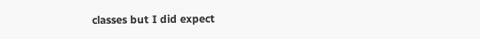classes but I did expect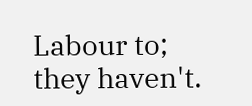Labour to; they haven't.